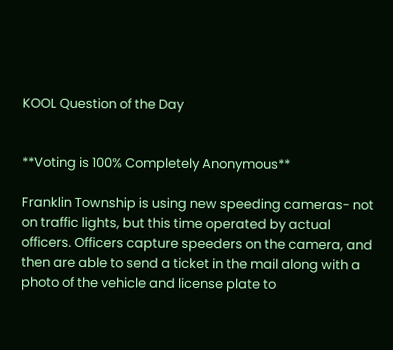KOOL Question of the Day


**Voting is 100% Completely Anonymous**

Franklin Township is using new speeding cameras- not on traffic lights, but this time operated by actual officers. Officers capture speeders on the camera, and then are able to send a ticket in the mail along with a photo of the vehicle and license plate to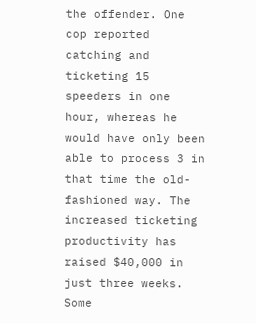the offender. One cop reported catching and ticketing 15 speeders in one hour, whereas he would have only been able to process 3 in that time the old-fashioned way. The increased ticketing productivity has raised $40,000 in just three weeks. Some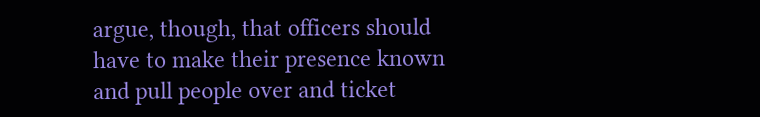argue, though, that officers should have to make their presence known and pull people over and ticket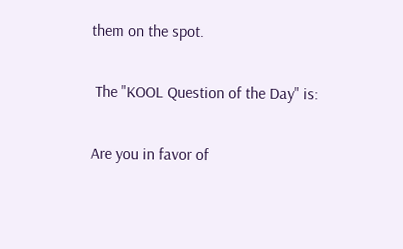them on the spot.

 The "KOOL Question of the Day" is:

Are you in favor of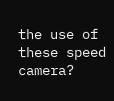the use of these speed camera?